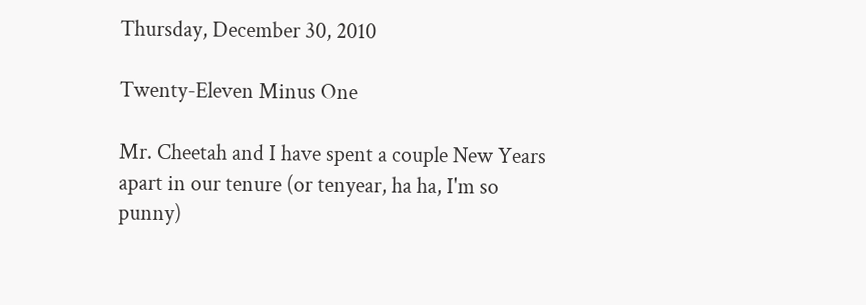Thursday, December 30, 2010

Twenty-Eleven Minus One

Mr. Cheetah and I have spent a couple New Years apart in our tenure (or tenyear, ha ha, I'm so punny)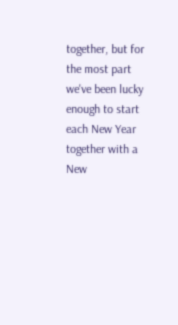together, but for the most part we've been lucky enough to start each New Year together with a New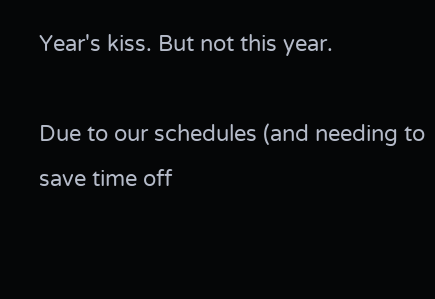Year's kiss. But not this year.

Due to our schedules (and needing to save time off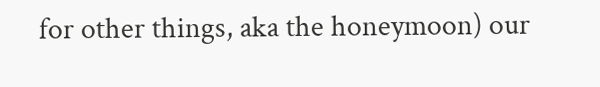for other things, aka the honeymoon) our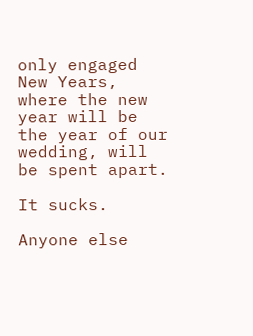only engaged New Years, where the new year will be the year of our wedding, will be spent apart.

It sucks.

Anyone else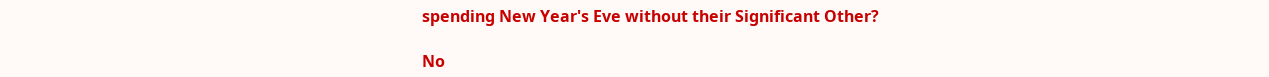spending New Year's Eve without their Significant Other?

No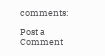comments:

Post a Comment